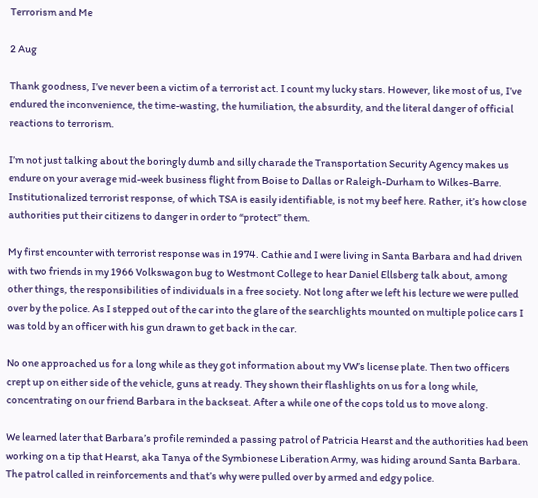Terrorism and Me

2 Aug

Thank goodness, I’ve never been a victim of a terrorist act. I count my lucky stars. However, like most of us, I’ve endured the inconvenience, the time-wasting, the humiliation, the absurdity, and the literal danger of official reactions to terrorism.

I’m not just talking about the boringly dumb and silly charade the Transportation Security Agency makes us endure on your average mid-week business flight from Boise to Dallas or Raleigh-Durham to Wilkes-Barre. Institutionalized terrorist response, of which TSA is easily identifiable, is not my beef here. Rather, it’s how close authorities put their citizens to danger in order to “protect” them.

My first encounter with terrorist response was in 1974. Cathie and I were living in Santa Barbara and had driven with two friends in my 1966 Volkswagon bug to Westmont College to hear Daniel Ellsberg talk about, among other things, the responsibilities of individuals in a free society. Not long after we left his lecture we were pulled over by the police. As I stepped out of the car into the glare of the searchlights mounted on multiple police cars I was told by an officer with his gun drawn to get back in the car.

No one approached us for a long while as they got information about my VW’s license plate. Then two officers crept up on either side of the vehicle, guns at ready. They shown their flashlights on us for a long while, concentrating on our friend Barbara in the backseat. After a while one of the cops told us to move along.

We learned later that Barbara’s profile reminded a passing patrol of Patricia Hearst and the authorities had been working on a tip that Hearst, aka Tanya of the Symbionese Liberation Army, was hiding around Santa Barbara. The patrol called in reinforcements and that’s why were pulled over by armed and edgy police.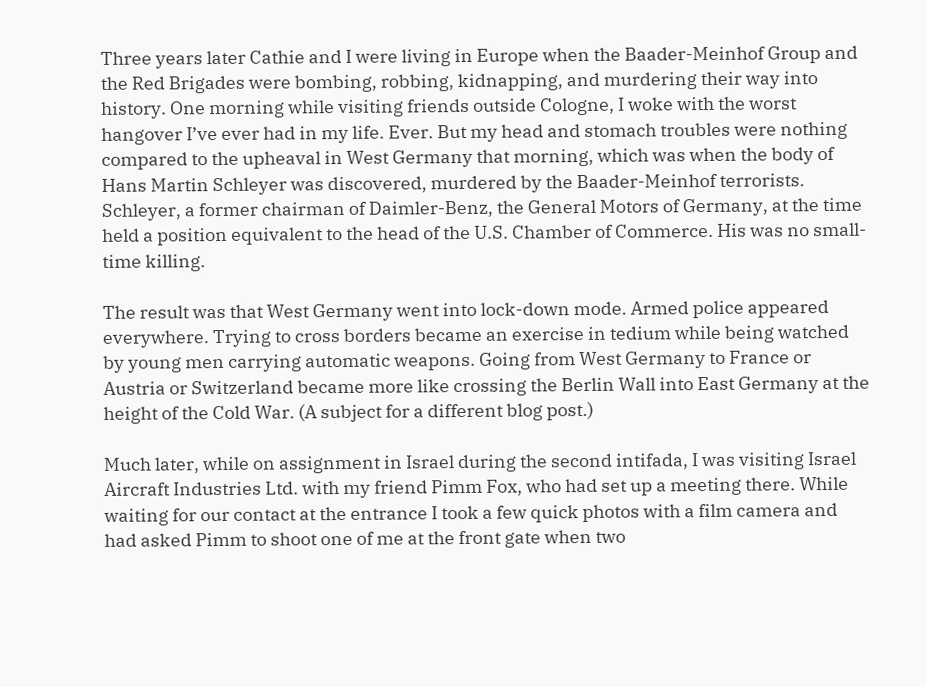Three years later Cathie and I were living in Europe when the Baader-Meinhof Group and the Red Brigades were bombing, robbing, kidnapping, and murdering their way into history. One morning while visiting friends outside Cologne, I woke with the worst hangover I’ve ever had in my life. Ever. But my head and stomach troubles were nothing compared to the upheaval in West Germany that morning, which was when the body of Hans Martin Schleyer was discovered, murdered by the Baader-Meinhof terrorists. Schleyer, a former chairman of Daimler-Benz, the General Motors of Germany, at the time held a position equivalent to the head of the U.S. Chamber of Commerce. His was no small-time killing.

The result was that West Germany went into lock-down mode. Armed police appeared everywhere. Trying to cross borders became an exercise in tedium while being watched by young men carrying automatic weapons. Going from West Germany to France or Austria or Switzerland became more like crossing the Berlin Wall into East Germany at the height of the Cold War. (A subject for a different blog post.)

Much later, while on assignment in Israel during the second intifada, I was visiting Israel Aircraft Industries Ltd. with my friend Pimm Fox, who had set up a meeting there. While waiting for our contact at the entrance I took a few quick photos with a film camera and had asked Pimm to shoot one of me at the front gate when two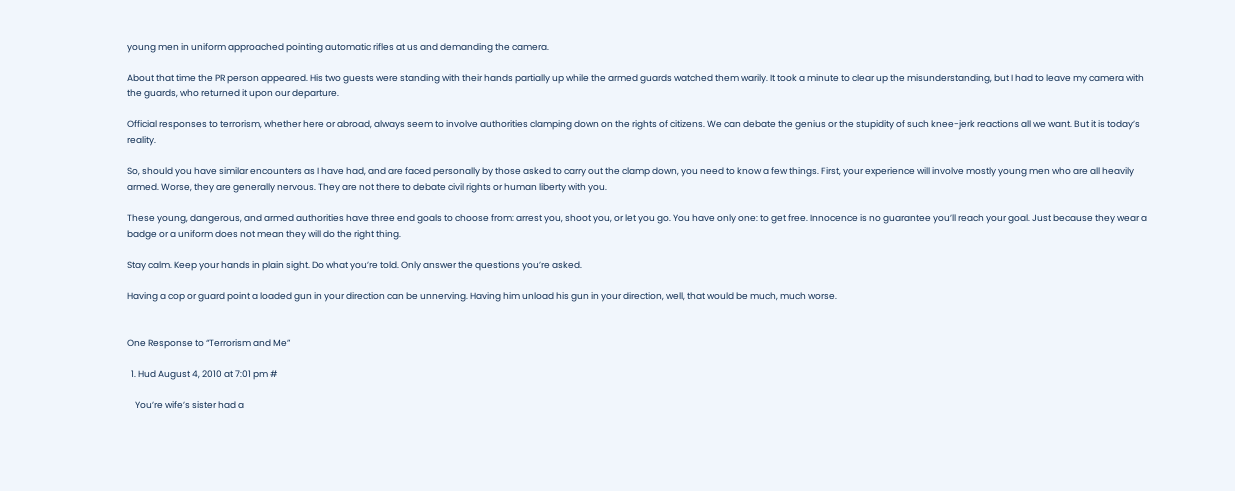young men in uniform approached pointing automatic rifles at us and demanding the camera.

About that time the PR person appeared. His two guests were standing with their hands partially up while the armed guards watched them warily. It took a minute to clear up the misunderstanding, but I had to leave my camera with the guards, who returned it upon our departure.

Official responses to terrorism, whether here or abroad, always seem to involve authorities clamping down on the rights of citizens. We can debate the genius or the stupidity of such knee-jerk reactions all we want. But it is today’s reality.

So, should you have similar encounters as I have had, and are faced personally by those asked to carry out the clamp down, you need to know a few things. First, your experience will involve mostly young men who are all heavily armed. Worse, they are generally nervous. They are not there to debate civil rights or human liberty with you.

These young, dangerous, and armed authorities have three end goals to choose from: arrest you, shoot you, or let you go. You have only one: to get free. Innocence is no guarantee you’ll reach your goal. Just because they wear a badge or a uniform does not mean they will do the right thing.

Stay calm. Keep your hands in plain sight. Do what you’re told. Only answer the questions you’re asked.

Having a cop or guard point a loaded gun in your direction can be unnerving. Having him unload his gun in your direction, well, that would be much, much worse.


One Response to “Terrorism and Me”

  1. Hud August 4, 2010 at 7:01 pm #

    You’re wife’s sister had a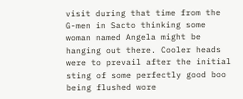visit during that time from the G-men in Sacto thinking some woman named Angela might be hanging out there. Cooler heads were to prevail after the initial sting of some perfectly good boo being flushed wore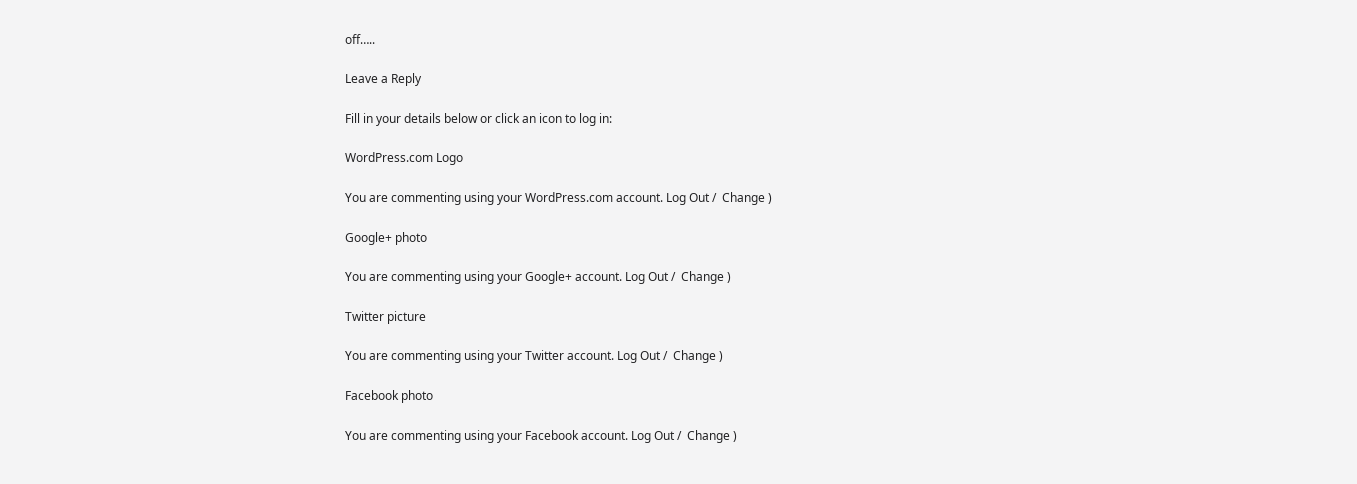off…..

Leave a Reply

Fill in your details below or click an icon to log in:

WordPress.com Logo

You are commenting using your WordPress.com account. Log Out /  Change )

Google+ photo

You are commenting using your Google+ account. Log Out /  Change )

Twitter picture

You are commenting using your Twitter account. Log Out /  Change )

Facebook photo

You are commenting using your Facebook account. Log Out /  Change )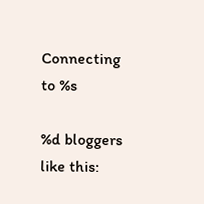Connecting to %s

%d bloggers like this: